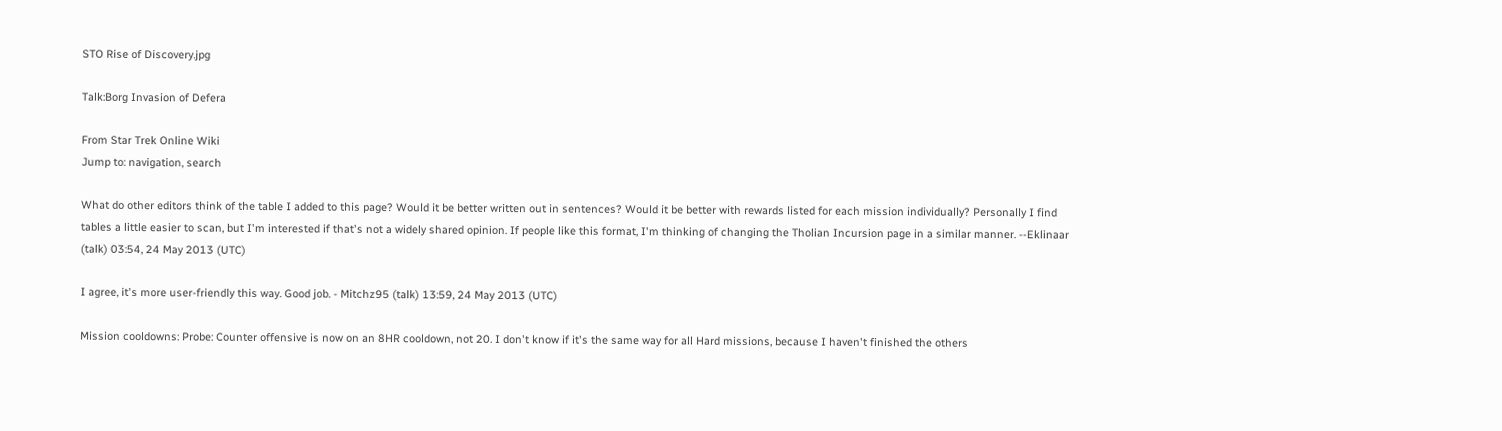STO Rise of Discovery.jpg

Talk:Borg Invasion of Defera

From Star Trek Online Wiki
Jump to: navigation, search

What do other editors think of the table I added to this page? Would it be better written out in sentences? Would it be better with rewards listed for each mission individually? Personally I find tables a little easier to scan, but I'm interested if that's not a widely shared opinion. If people like this format, I'm thinking of changing the Tholian Incursion page in a similar manner. --Eklinaar (talk) 03:54, 24 May 2013 (UTC)

I agree, it's more user-friendly this way. Good job. - Mitchz95 (talk) 13:59, 24 May 2013 (UTC)

Mission cooldowns: Probe: Counter offensive is now on an 8HR cooldown, not 20. I don't know if it's the same way for all Hard missions, because I haven't finished the others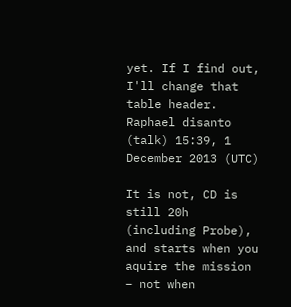yet. If I find out, I'll change that table header. Raphael disanto (talk) 15:39, 1 December 2013 (UTC)

It is not, CD is still 20h (including Probe), and starts when you aquire the mission – not when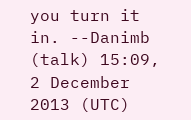you turn it in. --Danimb (talk) 15:09, 2 December 2013 (UTC)